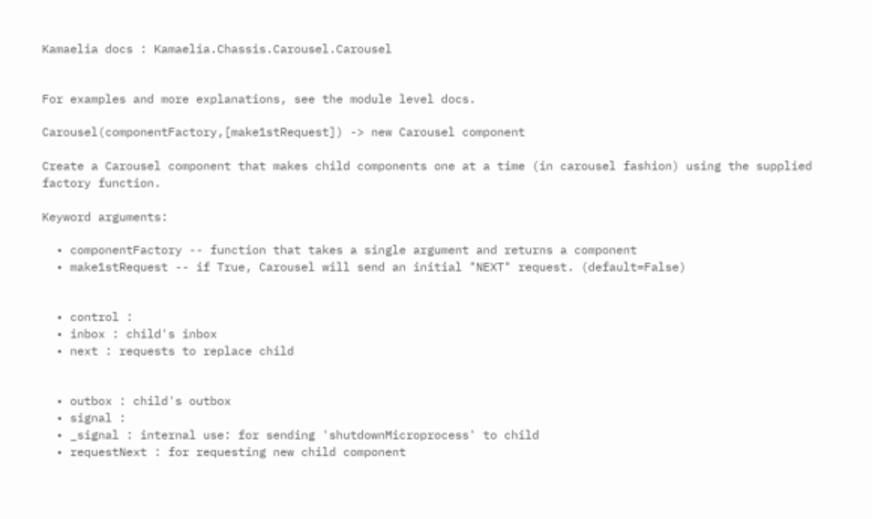Kamaelia docs : Kamaelia.Chassis.Carousel.Carousel


For examples and more explanations, see the module level docs.

Carousel(componentFactory,[make1stRequest]) -> new Carousel component

Create a Carousel component that makes child components one at a time (in carousel fashion) using the supplied factory function.

Keyword arguments:

  • componentFactory -- function that takes a single argument and returns a component
  • make1stRequest -- if True, Carousel will send an initial "NEXT" request. (default=False)


  • control :
  • inbox : child's inbox
  • next : requests to replace child


  • outbox : child's outbox
  • signal :
  • _signal : internal use: for sending 'shutdownMicroprocess' to child
  • requestNext : for requesting new child component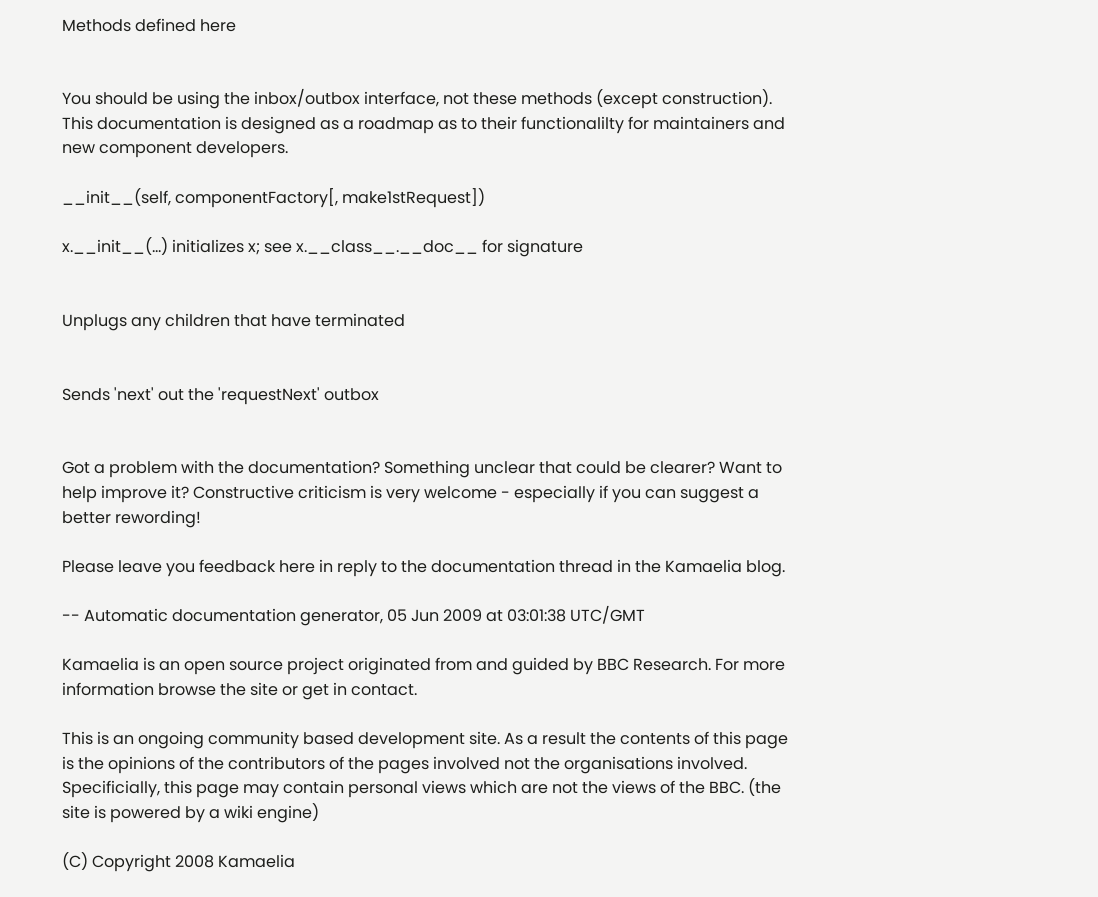Methods defined here


You should be using the inbox/outbox interface, not these methods (except construction). This documentation is designed as a roadmap as to their functionalilty for maintainers and new component developers.

__init__(self, componentFactory[, make1stRequest])

x.__init__(...) initializes x; see x.__class__.__doc__ for signature


Unplugs any children that have terminated


Sends 'next' out the 'requestNext' outbox


Got a problem with the documentation? Something unclear that could be clearer? Want to help improve it? Constructive criticism is very welcome - especially if you can suggest a better rewording!

Please leave you feedback here in reply to the documentation thread in the Kamaelia blog.

-- Automatic documentation generator, 05 Jun 2009 at 03:01:38 UTC/GMT

Kamaelia is an open source project originated from and guided by BBC Research. For more information browse the site or get in contact.

This is an ongoing community based development site. As a result the contents of this page is the opinions of the contributors of the pages involved not the organisations involved. Specificially, this page may contain personal views which are not the views of the BBC. (the site is powered by a wiki engine)

(C) Copyright 2008 Kamaelia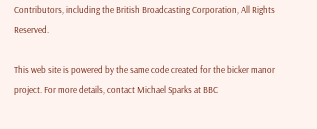Contributors, including the British Broadcasting Corporation, All Rights Reserved.

This web site is powered by the same code created for the bicker manor project. For more details, contact Michael Sparks at BBC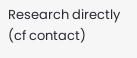Research directly (cf contact)